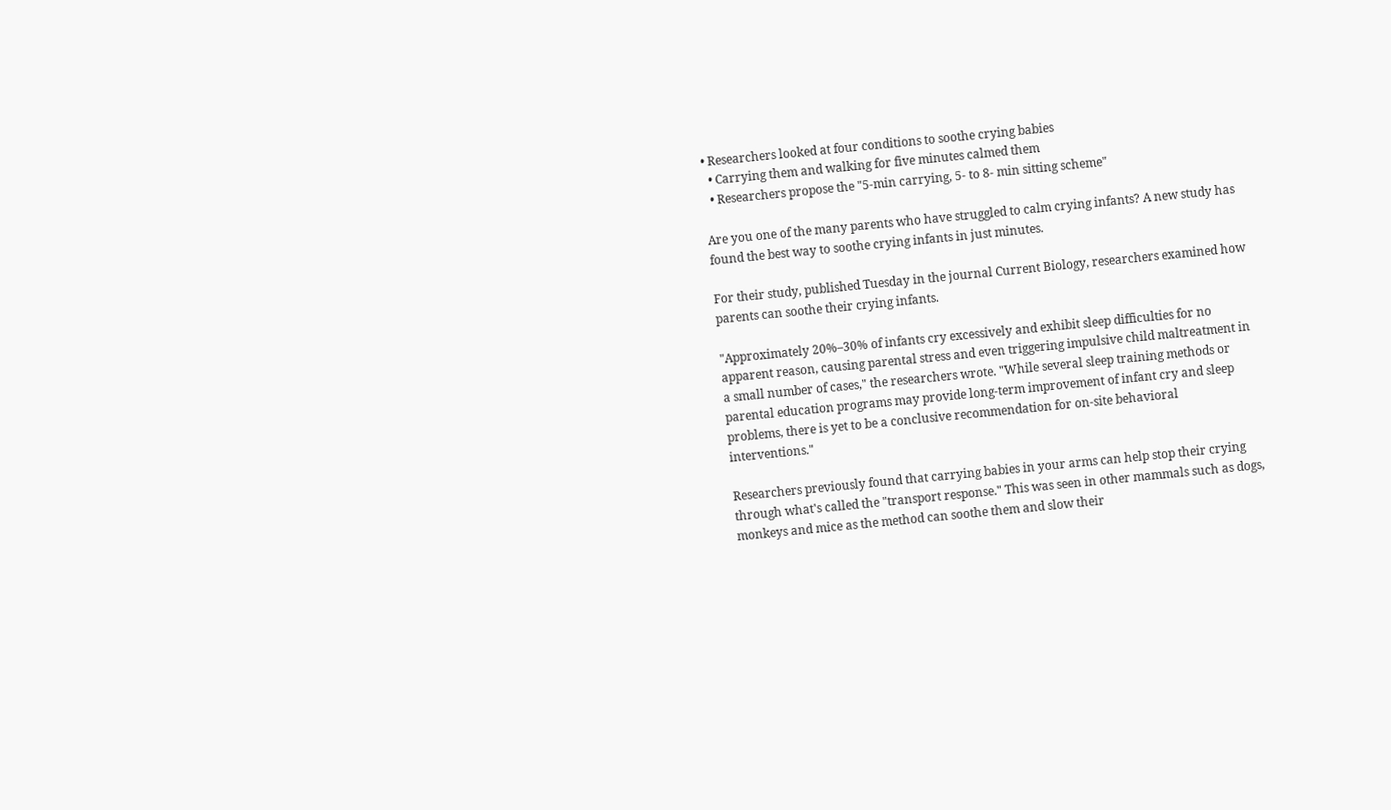• Researchers looked at four conditions to soothe crying babies
  • Carrying them and walking for five minutes calmed them
  • Researchers propose the "5-min carrying, 5- to 8- min sitting scheme"

Are you one of the many parents who have struggled to calm crying infants? A new study has found the best way to soothe crying infants in just minutes.

For their study, published Tuesday in the journal Current Biology, researchers examined how parents can soothe their crying infants.

"Approximately 20%–30% of infants cry excessively and exhibit sleep difficulties for no apparent reason, causing parental stress and even triggering impulsive child maltreatment in a small number of cases," the researchers wrote. "While several sleep training methods or parental education programs may provide long-term improvement of infant cry and sleep problems, there is yet to be a conclusive recommendation for on-site behavioral interventions."

Researchers previously found that carrying babies in your arms can help stop their crying through what's called the "transport response." This was seen in other mammals such as dogs, monkeys and mice as the method can soothe them and slow their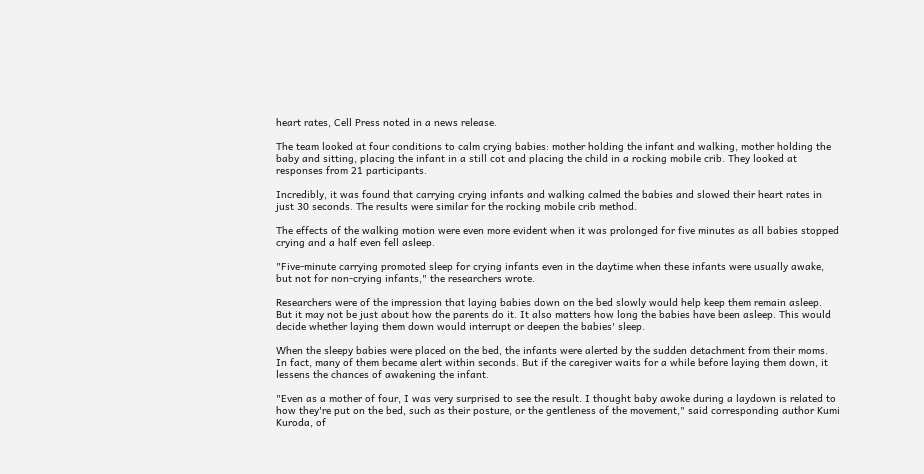heart rates, Cell Press noted in a news release.

The team looked at four conditions to calm crying babies: mother holding the infant and walking, mother holding the baby and sitting, placing the infant in a still cot and placing the child in a rocking mobile crib. They looked at responses from 21 participants.

Incredibly, it was found that carrying crying infants and walking calmed the babies and slowed their heart rates in just 30 seconds. The results were similar for the rocking mobile crib method.

The effects of the walking motion were even more evident when it was prolonged for five minutes as all babies stopped crying and a half even fell asleep.

"Five-minute carrying promoted sleep for crying infants even in the daytime when these infants were usually awake, but not for non-crying infants," the researchers wrote.

Researchers were of the impression that laying babies down on the bed slowly would help keep them remain asleep. But it may not be just about how the parents do it. It also matters how long the babies have been asleep. This would decide whether laying them down would interrupt or deepen the babies' sleep.

When the sleepy babies were placed on the bed, the infants were alerted by the sudden detachment from their moms. In fact, many of them became alert within seconds. But if the caregiver waits for a while before laying them down, it lessens the chances of awakening the infant.

"Even as a mother of four, I was very surprised to see the result. I thought baby awoke during a laydown is related to how they're put on the bed, such as their posture, or the gentleness of the movement," said corresponding author Kumi Kuroda, of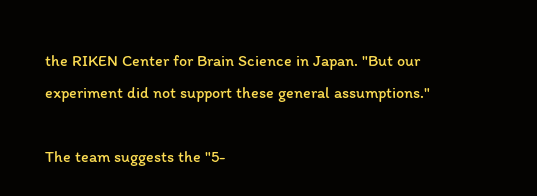the RIKEN Center for Brain Science in Japan. "But our experiment did not support these general assumptions."

The team suggests the "5-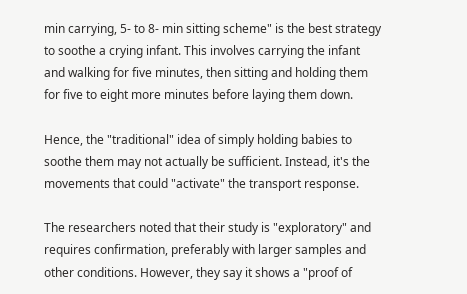min carrying, 5- to 8- min sitting scheme" is the best strategy to soothe a crying infant. This involves carrying the infant and walking for five minutes, then sitting and holding them for five to eight more minutes before laying them down.

Hence, the "traditional" idea of simply holding babies to soothe them may not actually be sufficient. Instead, it's the movements that could "activate" the transport response.

The researchers noted that their study is "exploratory" and requires confirmation, preferably with larger samples and other conditions. However, they say it shows a "proof of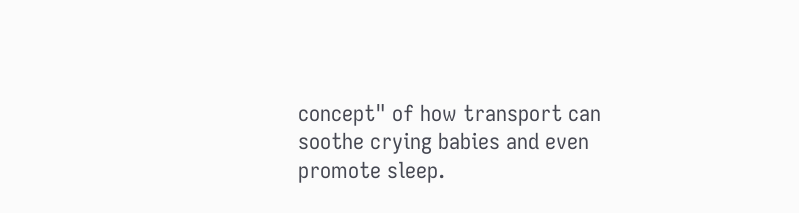concept" of how transport can soothe crying babies and even promote sleep.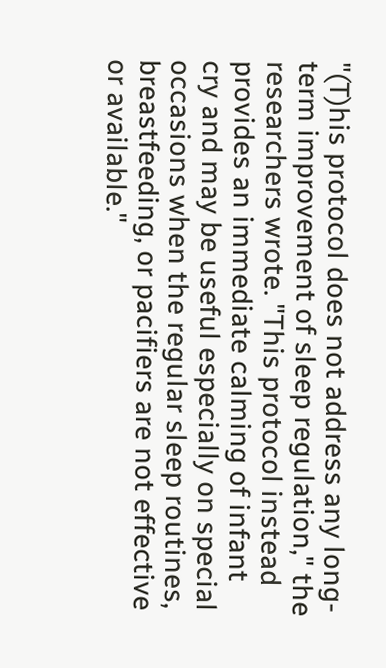"(T)his protocol does not address any long-term improvement of sleep regulation," the researchers wrote. "This protocol instead provides an immediate calming of infant cry and may be useful especially on special occasions when the regular sleep routines, breastfeeding, or pacifiers are not effective or available."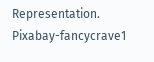Representation. Pixabay-fancycrave1